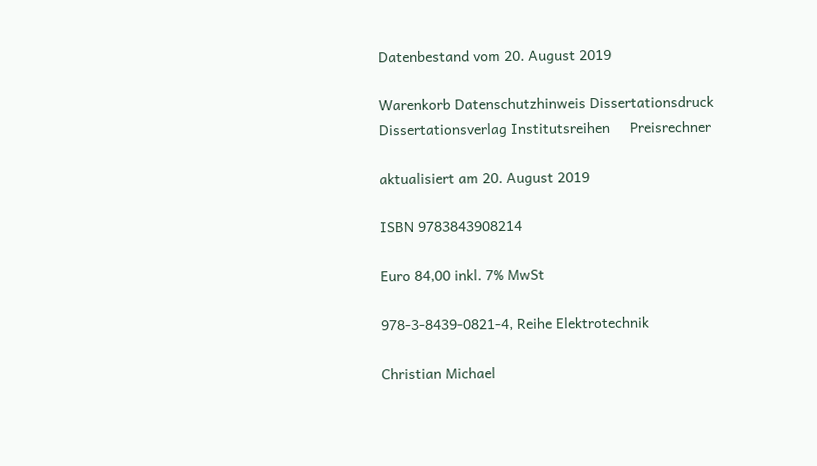Datenbestand vom 20. August 2019

Warenkorb Datenschutzhinweis Dissertationsdruck Dissertationsverlag Institutsreihen     Preisrechner

aktualisiert am 20. August 2019

ISBN 9783843908214

Euro 84,00 inkl. 7% MwSt

978-3-8439-0821-4, Reihe Elektrotechnik

Christian Michael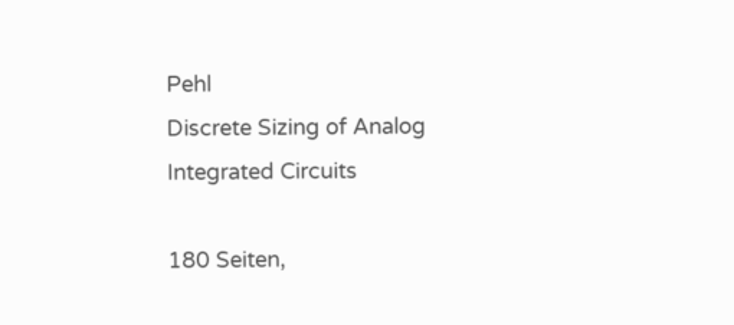Pehl
Discrete Sizing of Analog Integrated Circuits

180 Seiten,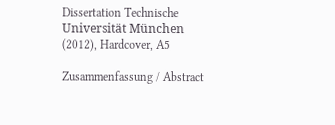Dissertation Technische Universität München (2012), Hardcover, A5

Zusammenfassung / Abstract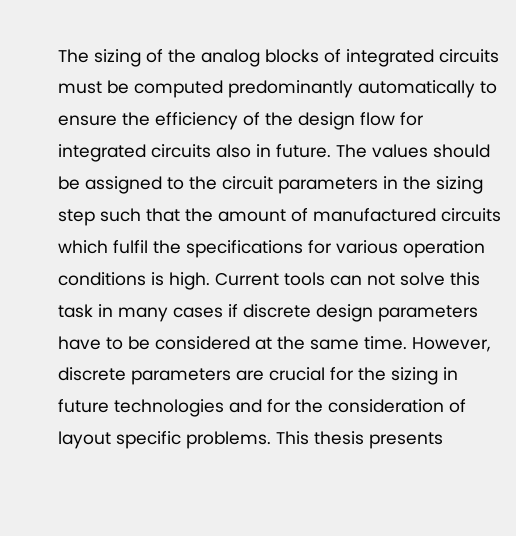The sizing of the analog blocks of integrated circuits must be computed predominantly automatically to ensure the efficiency of the design flow for integrated circuits also in future. The values should be assigned to the circuit parameters in the sizing step such that the amount of manufactured circuits which fulfil the specifications for various operation conditions is high. Current tools can not solve this task in many cases if discrete design parameters have to be considered at the same time. However, discrete parameters are crucial for the sizing in future technologies and for the consideration of layout specific problems. This thesis presents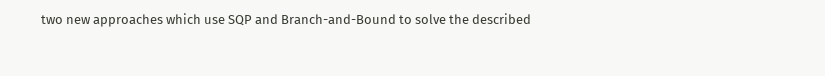two new approaches which use SQP and Branch-and-Bound to solve the described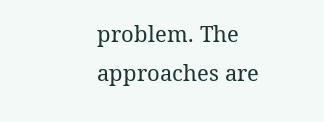problem. The approaches are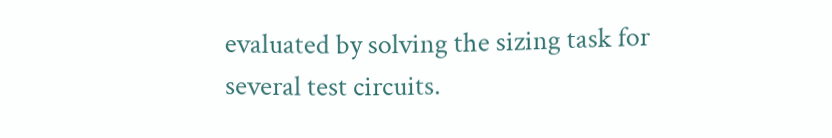evaluated by solving the sizing task for several test circuits.